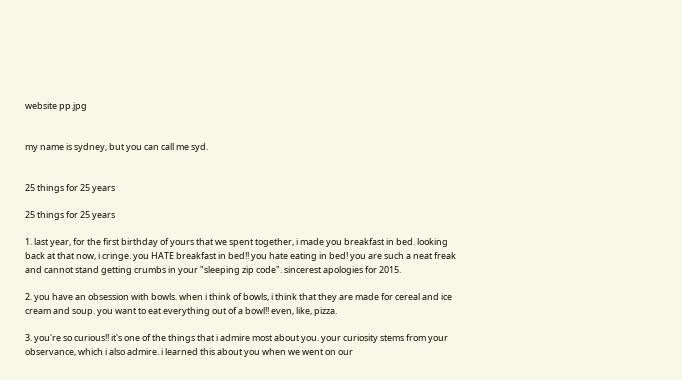website pp.jpg


my name is sydney, but you can call me syd.


25 things for 25 years

25 things for 25 years

1. last year, for the first birthday of yours that we spent together, i made you breakfast in bed. looking back at that now, i cringe. you HATE breakfast in bed!! you hate eating in bed! you are such a neat freak and cannot stand getting crumbs in your "sleeping zip code". sincerest apologies for 2015.

2. you have an obsession with bowls. when i think of bowls, i think that they are made for cereal and ice cream and soup. you want to eat everything out of a bowl!! even, like, pizza.

3. you're so curious!! it's one of the things that i admire most about you. your curiosity stems from your observance, which i also admire. i learned this about you when we went on our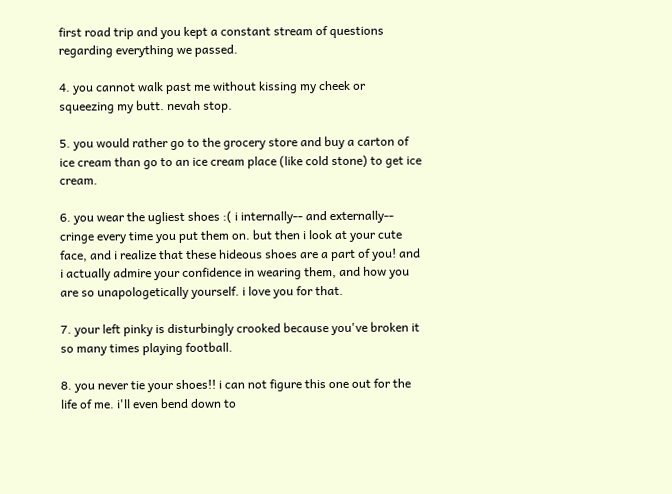first road trip and you kept a constant stream of questions regarding everything we passed.

4. you cannot walk past me without kissing my cheek or squeezing my butt. nevah stop.

5. you would rather go to the grocery store and buy a carton of ice cream than go to an ice cream place (like cold stone) to get ice cream.

6. you wear the ugliest shoes :( i internally-- and externally-- cringe every time you put them on. but then i look at your cute face, and i realize that these hideous shoes are a part of you! and i actually admire your confidence in wearing them, and how you are so unapologetically yourself. i love you for that.

7. your left pinky is disturbingly crooked because you've broken it so many times playing football.

8. you never tie your shoes!! i can not figure this one out for the life of me. i'll even bend down to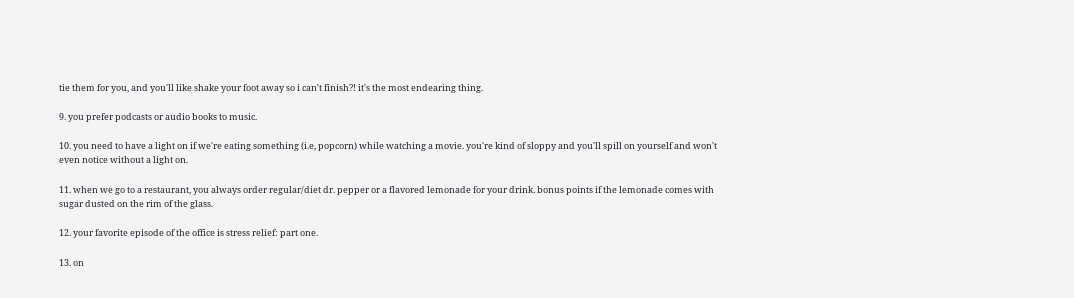tie them for you, and you'll like shake your foot away so i can't finish?! it's the most endearing thing.

9. you prefer podcasts or audio books to music.

10. you need to have a light on if we're eating something (i.e, popcorn) while watching a movie. you're kind of sloppy and you'll spill on yourself and won't even notice without a light on.

11. when we go to a restaurant, you always order regular/diet dr. pepper or a flavored lemonade for your drink. bonus points if the lemonade comes with sugar dusted on the rim of the glass.

12. your favorite episode of the office is stress relief: part one.

13. on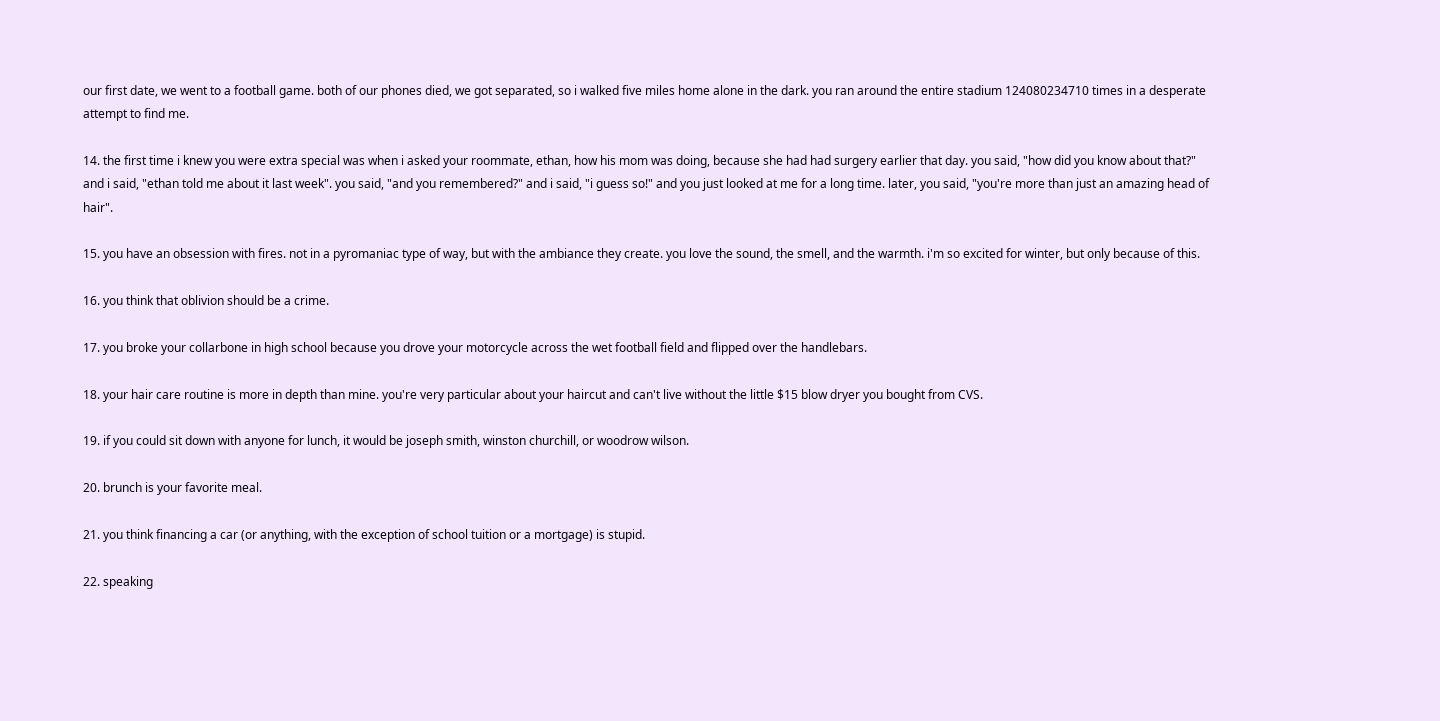our first date, we went to a football game. both of our phones died, we got separated, so i walked five miles home alone in the dark. you ran around the entire stadium 124080234710 times in a desperate attempt to find me.

14. the first time i knew you were extra special was when i asked your roommate, ethan, how his mom was doing, because she had had surgery earlier that day. you said, "how did you know about that?" and i said, "ethan told me about it last week". you said, "and you remembered?" and i said, "i guess so!" and you just looked at me for a long time. later, you said, "you're more than just an amazing head of hair".

15. you have an obsession with fires. not in a pyromaniac type of way, but with the ambiance they create. you love the sound, the smell, and the warmth. i'm so excited for winter, but only because of this.

16. you think that oblivion should be a crime.

17. you broke your collarbone in high school because you drove your motorcycle across the wet football field and flipped over the handlebars.

18. your hair care routine is more in depth than mine. you're very particular about your haircut and can't live without the little $15 blow dryer you bought from CVS.

19. if you could sit down with anyone for lunch, it would be joseph smith, winston churchill, or woodrow wilson.

20. brunch is your favorite meal.

21. you think financing a car (or anything, with the exception of school tuition or a mortgage) is stupid.

22. speaking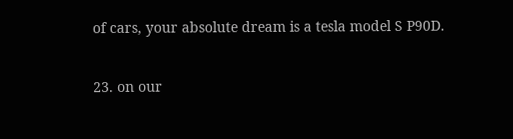of cars, your absolute dream is a tesla model S P90D.

23. on our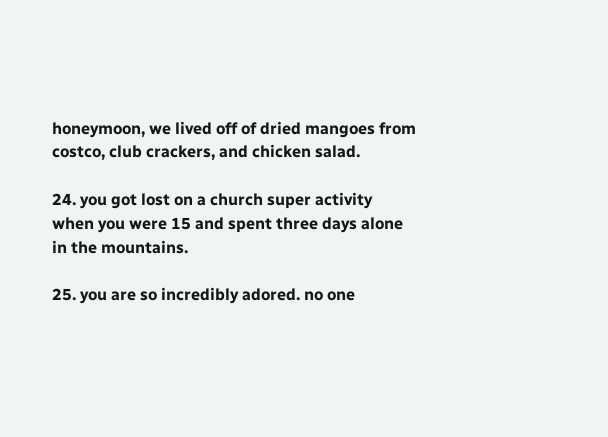honeymoon, we lived off of dried mangoes from costco, club crackers, and chicken salad.

24. you got lost on a church super activity when you were 15 and spent three days alone in the mountains.

25. you are so incredibly adored. no one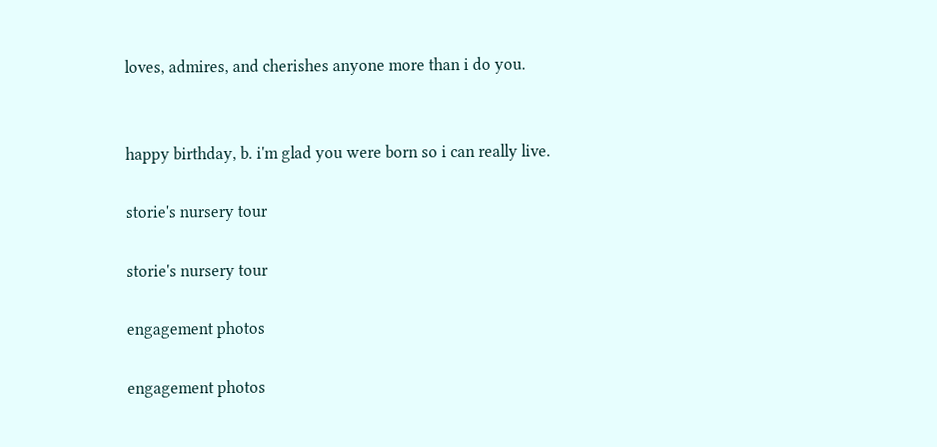loves, admires, and cherishes anyone more than i do you.


happy birthday, b. i'm glad you were born so i can really live.

storie's nursery tour

storie's nursery tour

engagement photos

engagement photos